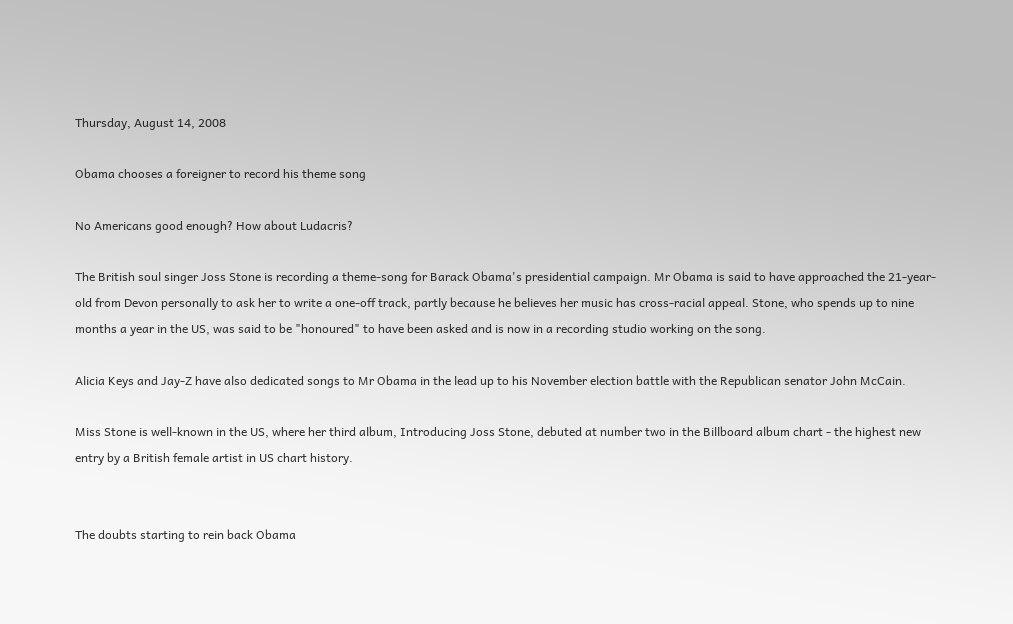Thursday, August 14, 2008

Obama chooses a foreigner to record his theme song

No Americans good enough? How about Ludacris?

The British soul singer Joss Stone is recording a theme-song for Barack Obama's presidential campaign. Mr Obama is said to have approached the 21-year-old from Devon personally to ask her to write a one-off track, partly because he believes her music has cross-racial appeal. Stone, who spends up to nine months a year in the US, was said to be "honoured" to have been asked and is now in a recording studio working on the song.

Alicia Keys and Jay-Z have also dedicated songs to Mr Obama in the lead up to his November election battle with the Republican senator John McCain.

Miss Stone is well-known in the US, where her third album, Introducing Joss Stone, debuted at number two in the Billboard album chart - the highest new entry by a British female artist in US chart history.


The doubts starting to rein back Obama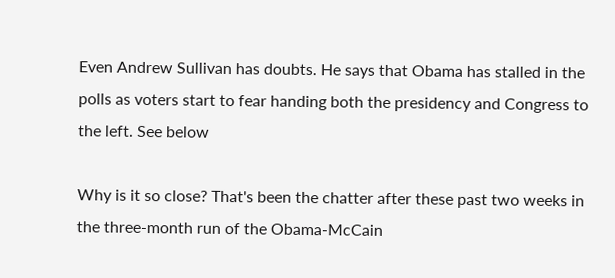Even Andrew Sullivan has doubts. He says that Obama has stalled in the polls as voters start to fear handing both the presidency and Congress to the left. See below

Why is it so close? That's been the chatter after these past two weeks in the three-month run of the Obama-McCain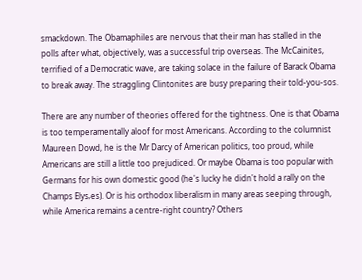smackdown. The Obamaphiles are nervous that their man has stalled in the polls after what, objectively, was a successful trip overseas. The McCainites, terrified of a Democratic wave, are taking solace in the failure of Barack Obama to break away. The straggling Clintonites are busy preparing their told-you-sos.

There are any number of theories offered for the tightness. One is that Obama is too temperamentally aloof for most Americans. According to the columnist Maureen Dowd, he is the Mr Darcy of American politics, too proud, while Americans are still a little too prejudiced. Or maybe Obama is too popular with Germans for his own domestic good (he's lucky he didn't hold a rally on the Champs Elys‚es). Or is his orthodox liberalism in many areas seeping through, while America remains a centre-right country? Others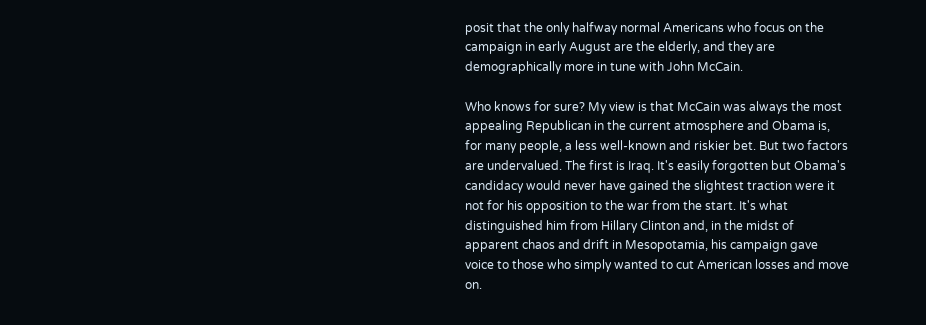posit that the only halfway normal Americans who focus on the campaign in early August are the elderly, and they are demographically more in tune with John McCain.

Who knows for sure? My view is that McCain was always the most appealing Republican in the current atmosphere and Obama is, for many people, a less well-known and riskier bet. But two factors are undervalued. The first is Iraq. It's easily forgotten but Obama's candidacy would never have gained the slightest traction were it not for his opposition to the war from the start. It's what distinguished him from Hillary Clinton and, in the midst of apparent chaos and drift in Mesopotamia, his campaign gave voice to those who simply wanted to cut American losses and move on.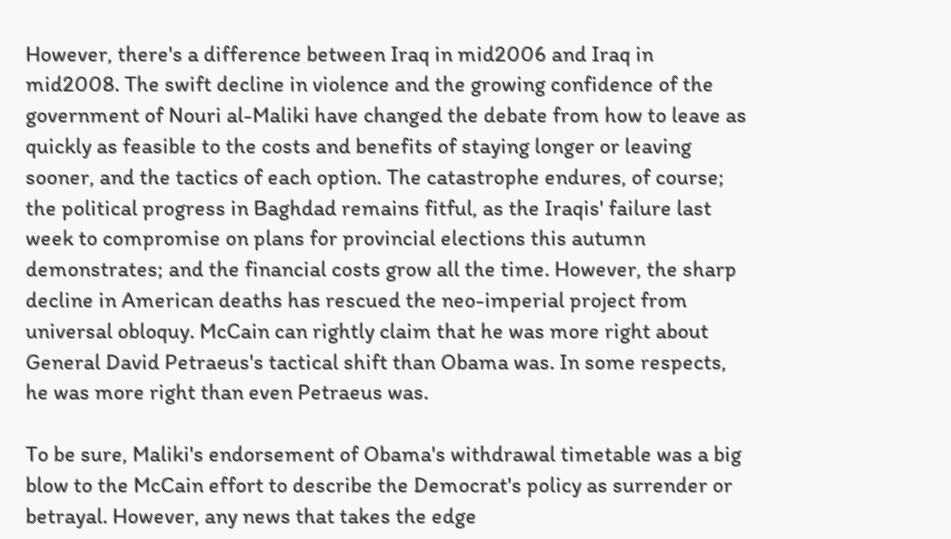However, there's a difference between Iraq in mid2006 and Iraq in mid2008. The swift decline in violence and the growing confidence of the government of Nouri al-Maliki have changed the debate from how to leave as quickly as feasible to the costs and benefits of staying longer or leaving sooner, and the tactics of each option. The catastrophe endures, of course; the political progress in Baghdad remains fitful, as the Iraqis' failure last week to compromise on plans for provincial elections this autumn demonstrates; and the financial costs grow all the time. However, the sharp decline in American deaths has rescued the neo-imperial project from universal obloquy. McCain can rightly claim that he was more right about General David Petraeus's tactical shift than Obama was. In some respects, he was more right than even Petraeus was.

To be sure, Maliki's endorsement of Obama's withdrawal timetable was a big blow to the McCain effort to describe the Democrat's policy as surrender or betrayal. However, any news that takes the edge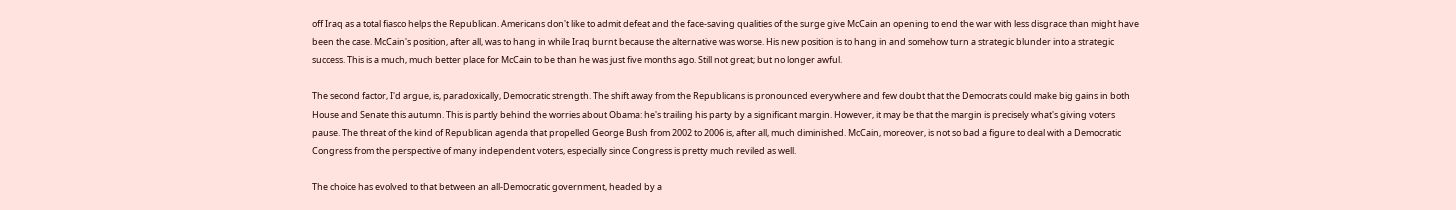off Iraq as a total fiasco helps the Republican. Americans don't like to admit defeat and the face-saving qualities of the surge give McCain an opening to end the war with less disgrace than might have been the case. McCain's position, after all, was to hang in while Iraq burnt because the alternative was worse. His new position is to hang in and somehow turn a strategic blunder into a strategic success. This is a much, much better place for McCain to be than he was just five months ago. Still not great; but no longer awful.

The second factor, I'd argue, is, paradoxically, Democratic strength. The shift away from the Republicans is pronounced everywhere and few doubt that the Democrats could make big gains in both House and Senate this autumn. This is partly behind the worries about Obama: he's trailing his party by a significant margin. However, it may be that the margin is precisely what's giving voters pause. The threat of the kind of Republican agenda that propelled George Bush from 2002 to 2006 is, after all, much diminished. McCain, moreover, is not so bad a figure to deal with a Democratic Congress from the perspective of many independent voters, especially since Congress is pretty much reviled as well.

The choice has evolved to that between an all-Democratic government, headed by a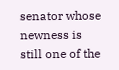senator whose newness is still one of the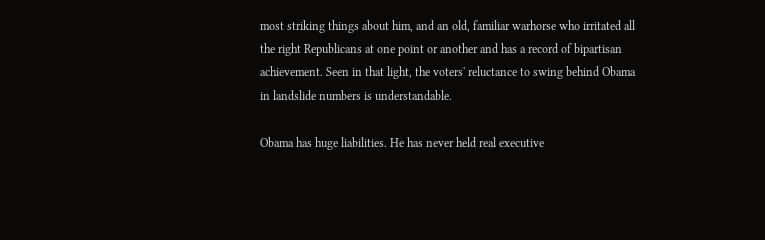most striking things about him, and an old, familiar warhorse who irritated all the right Republicans at one point or another and has a record of bipartisan achievement. Seen in that light, the voters' reluctance to swing behind Obama in landslide numbers is understandable.

Obama has huge liabilities. He has never held real executive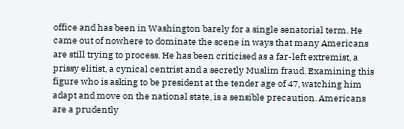office and has been in Washington barely for a single senatorial term. He came out of nowhere to dominate the scene in ways that many Americans are still trying to process. He has been criticised as a far-left extremist, a prissy elitist, a cynical centrist and a secretly Muslim fraud. Examining this figure who is asking to be president at the tender age of 47, watching him adapt and move on the national state, is a sensible precaution. Americans are a prudently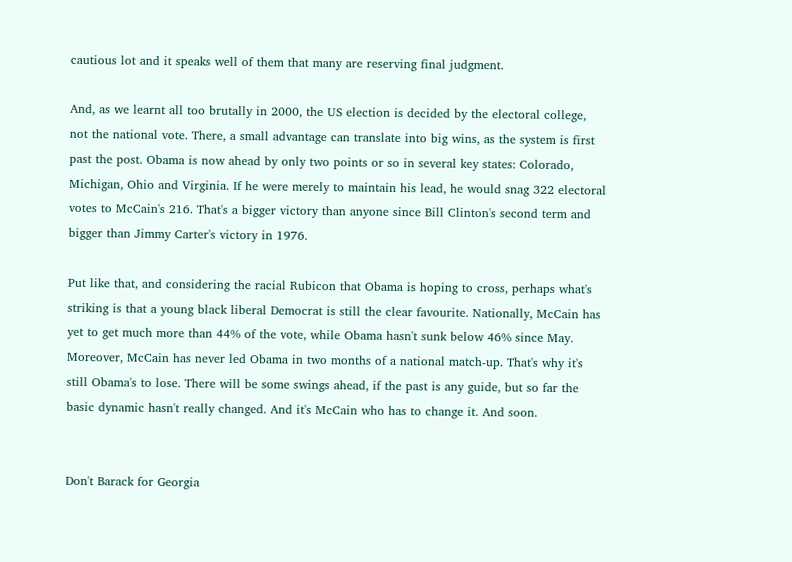cautious lot and it speaks well of them that many are reserving final judgment.

And, as we learnt all too brutally in 2000, the US election is decided by the electoral college, not the national vote. There, a small advantage can translate into big wins, as the system is first past the post. Obama is now ahead by only two points or so in several key states: Colorado, Michigan, Ohio and Virginia. If he were merely to maintain his lead, he would snag 322 electoral votes to McCain's 216. That's a bigger victory than anyone since Bill Clinton's second term and bigger than Jimmy Carter's victory in 1976.

Put like that, and considering the racial Rubicon that Obama is hoping to cross, perhaps what's striking is that a young black liberal Democrat is still the clear favourite. Nationally, McCain has yet to get much more than 44% of the vote, while Obama hasn't sunk below 46% since May. Moreover, McCain has never led Obama in two months of a national match-up. That's why it's still Obama's to lose. There will be some swings ahead, if the past is any guide, but so far the basic dynamic hasn't really changed. And it's McCain who has to change it. And soon.


Don't Barack for Georgia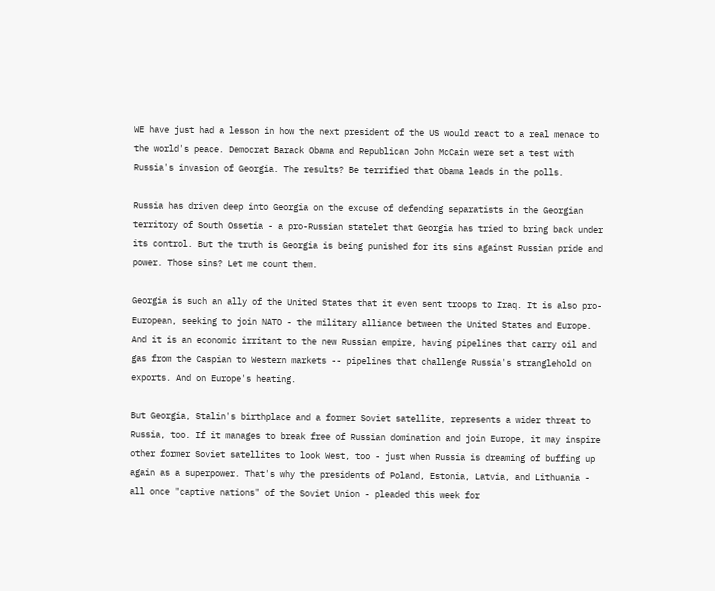WE have just had a lesson in how the next president of the US would react to a real menace to the world's peace. Democrat Barack Obama and Republican John McCain were set a test with Russia's invasion of Georgia. The results? Be terrified that Obama leads in the polls.

Russia has driven deep into Georgia on the excuse of defending separatists in the Georgian territory of South Ossetia - a pro-Russian statelet that Georgia has tried to bring back under its control. But the truth is Georgia is being punished for its sins against Russian pride and power. Those sins? Let me count them.

Georgia is such an ally of the United States that it even sent troops to Iraq. It is also pro-European, seeking to join NATO - the military alliance between the United States and Europe. And it is an economic irritant to the new Russian empire, having pipelines that carry oil and gas from the Caspian to Western markets -- pipelines that challenge Russia's stranglehold on exports. And on Europe's heating.

But Georgia, Stalin's birthplace and a former Soviet satellite, represents a wider threat to Russia, too. If it manages to break free of Russian domination and join Europe, it may inspire other former Soviet satellites to look West, too - just when Russia is dreaming of buffing up again as a superpower. That's why the presidents of Poland, Estonia, Latvia, and Lithuania - all once "captive nations" of the Soviet Union - pleaded this week for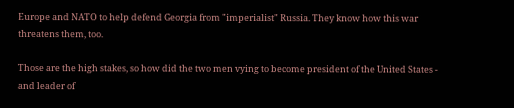Europe and NATO to help defend Georgia from "imperialist" Russia. They know how this war threatens them, too.

Those are the high stakes, so how did the two men vying to become president of the United States - and leader of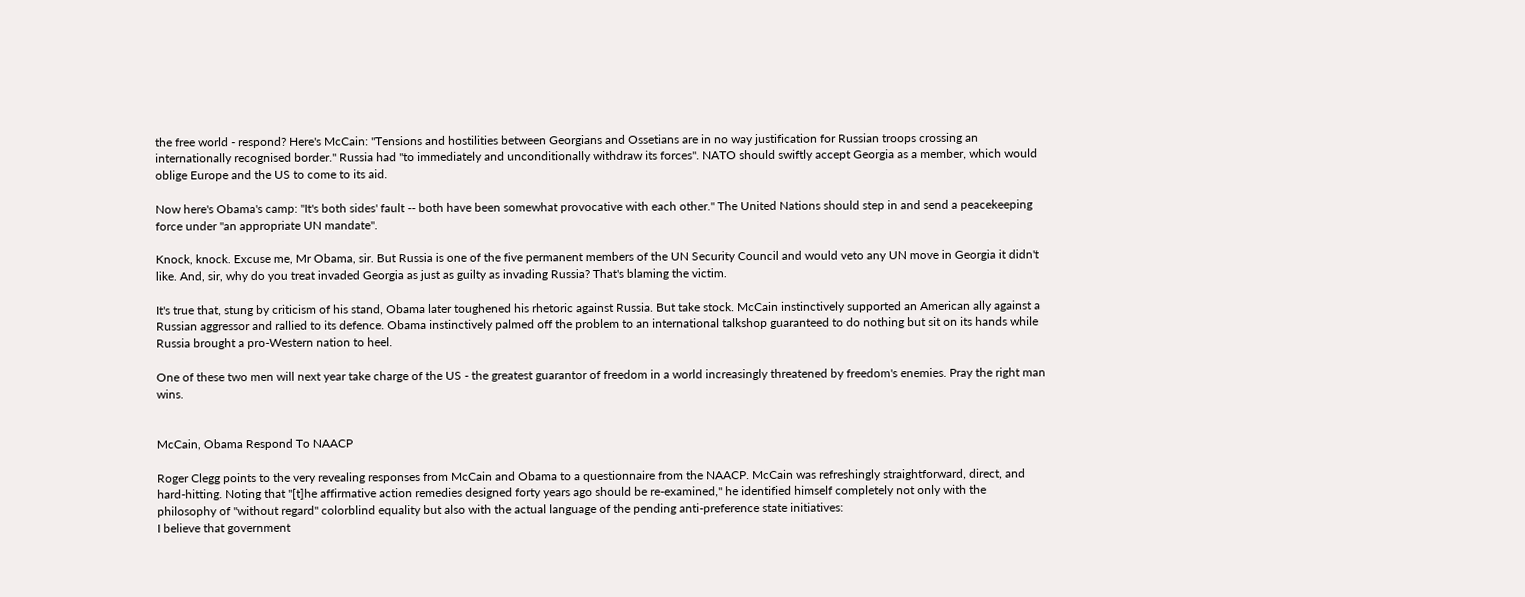the free world - respond? Here's McCain: "Tensions and hostilities between Georgians and Ossetians are in no way justification for Russian troops crossing an internationally recognised border." Russia had "to immediately and unconditionally withdraw its forces". NATO should swiftly accept Georgia as a member, which would oblige Europe and the US to come to its aid.

Now here's Obama's camp: "It's both sides' fault -- both have been somewhat provocative with each other." The United Nations should step in and send a peacekeeping force under "an appropriate UN mandate".

Knock, knock. Excuse me, Mr Obama, sir. But Russia is one of the five permanent members of the UN Security Council and would veto any UN move in Georgia it didn't like. And, sir, why do you treat invaded Georgia as just as guilty as invading Russia? That's blaming the victim.

It's true that, stung by criticism of his stand, Obama later toughened his rhetoric against Russia. But take stock. McCain instinctively supported an American ally against a Russian aggressor and rallied to its defence. Obama instinctively palmed off the problem to an international talkshop guaranteed to do nothing but sit on its hands while Russia brought a pro-Western nation to heel.

One of these two men will next year take charge of the US - the greatest guarantor of freedom in a world increasingly threatened by freedom's enemies. Pray the right man wins.


McCain, Obama Respond To NAACP

Roger Clegg points to the very revealing responses from McCain and Obama to a questionnaire from the NAACP. McCain was refreshingly straightforward, direct, and hard-hitting. Noting that "[t]he affirmative action remedies designed forty years ago should be re-examined," he identified himself completely not only with the philosophy of "without regard" colorblind equality but also with the actual language of the pending anti-preference state initiatives:
I believe that government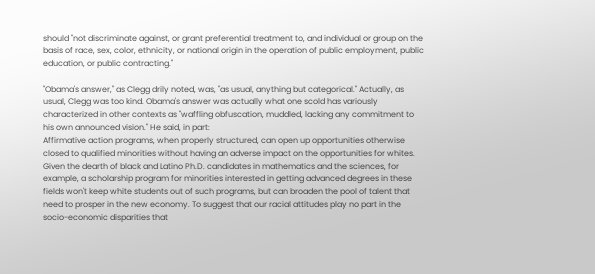should "not discriminate against, or grant preferential treatment to, and individual or group on the basis of race, sex, color, ethnicity, or national origin in the operation of public employment, public education, or public contracting."

"Obama's answer," as Clegg drily noted, was, "as usual, anything but categorical." Actually, as usual, Clegg was too kind. Obama's answer was actually what one scold has variously characterized in other contexts as "waffling obfuscation, muddled, lacking any commitment to his own announced vision." He said, in part:
Affirmative action programs, when properly structured, can open up opportunities otherwise closed to qualified minorities without having an adverse impact on the opportunities for whites. Given the dearth of black and Latino Ph.D. candidates in mathematics and the sciences, for example, a scholarship program for minorities interested in getting advanced degrees in these fields won't keep white students out of such programs, but can broaden the pool of talent that need to prosper in the new economy. To suggest that our racial attitudes play no part in the socio-economic disparities that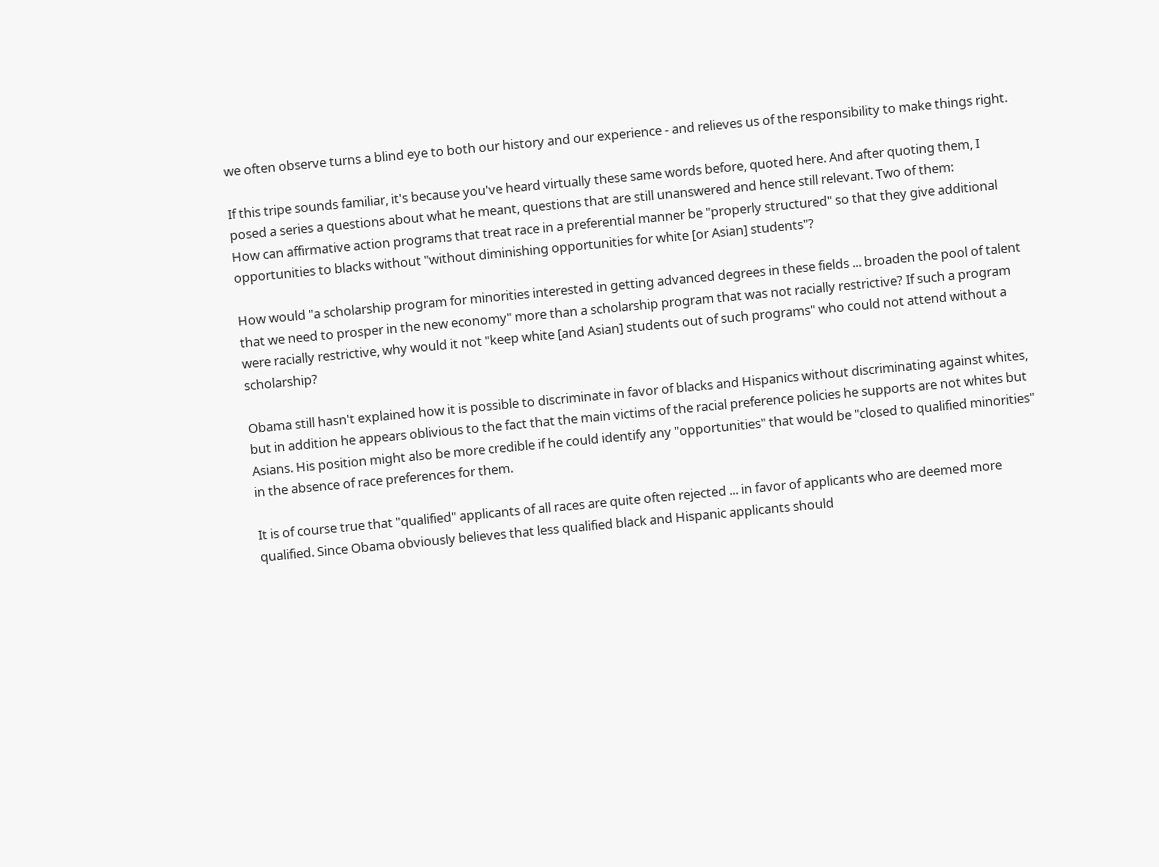we often observe turns a blind eye to both our history and our experience - and relieves us of the responsibility to make things right.

If this tripe sounds familiar, it's because you've heard virtually these same words before, quoted here. And after quoting them, I posed a series a questions about what he meant, questions that are still unanswered and hence still relevant. Two of them:
How can affirmative action programs that treat race in a preferential manner be "properly structured" so that they give additional opportunities to blacks without "without diminishing opportunities for white [or Asian] students"?

How would "a scholarship program for minorities interested in getting advanced degrees in these fields ... broaden the pool of talent that we need to prosper in the new economy" more than a scholarship program that was not racially restrictive? If such a program were racially restrictive, why would it not "keep white [and Asian] students out of such programs" who could not attend without a scholarship?

Obama still hasn't explained how it is possible to discriminate in favor of blacks and Hispanics without discriminating against whites, but in addition he appears oblivious to the fact that the main victims of the racial preference policies he supports are not whites but Asians. His position might also be more credible if he could identify any "opportunities" that would be "closed to qualified minorities" in the absence of race preferences for them.

It is of course true that "qualified" applicants of all races are quite often rejected ... in favor of applicants who are deemed more qualified. Since Obama obviously believes that less qualified black and Hispanic applicants should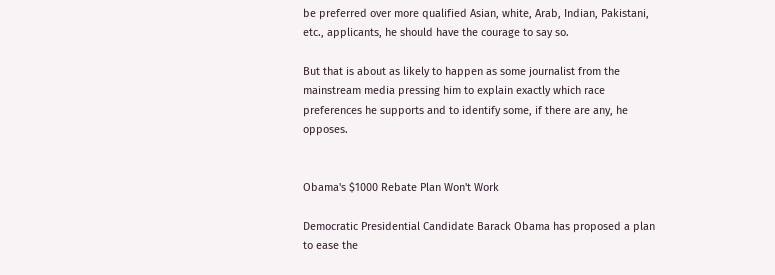be preferred over more qualified Asian, white, Arab, Indian, Pakistani, etc., applicants, he should have the courage to say so.

But that is about as likely to happen as some journalist from the mainstream media pressing him to explain exactly which race preferences he supports and to identify some, if there are any, he opposes.


Obama's $1000 Rebate Plan Won't Work

Democratic Presidential Candidate Barack Obama has proposed a plan to ease the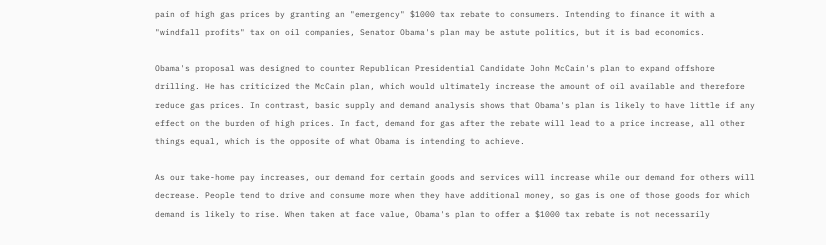pain of high gas prices by granting an "emergency" $1000 tax rebate to consumers. Intending to finance it with a "windfall profits" tax on oil companies, Senator Obama's plan may be astute politics, but it is bad economics.

Obama's proposal was designed to counter Republican Presidential Candidate John McCain's plan to expand offshore drilling. He has criticized the McCain plan, which would ultimately increase the amount of oil available and therefore reduce gas prices. In contrast, basic supply and demand analysis shows that Obama's plan is likely to have little if any effect on the burden of high prices. In fact, demand for gas after the rebate will lead to a price increase, all other things equal, which is the opposite of what Obama is intending to achieve.

As our take-home pay increases, our demand for certain goods and services will increase while our demand for others will decrease. People tend to drive and consume more when they have additional money, so gas is one of those goods for which demand is likely to rise. When taken at face value, Obama's plan to offer a $1000 tax rebate is not necessarily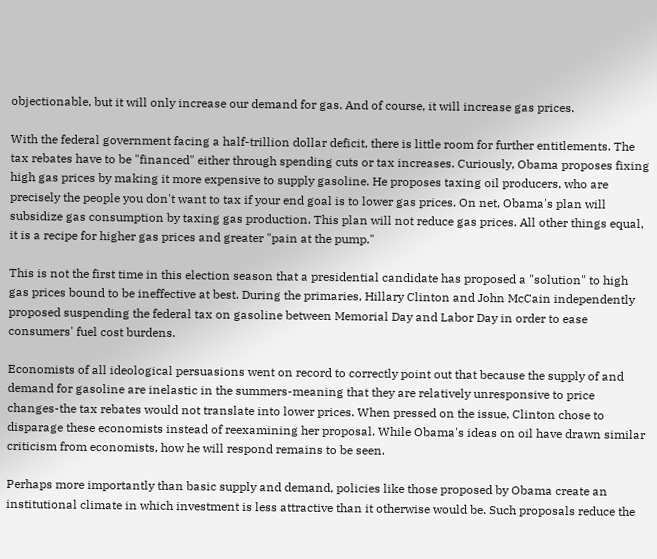objectionable, but it will only increase our demand for gas. And of course, it will increase gas prices.

With the federal government facing a half-trillion dollar deficit, there is little room for further entitlements. The tax rebates have to be "financed" either through spending cuts or tax increases. Curiously, Obama proposes fixing high gas prices by making it more expensive to supply gasoline. He proposes taxing oil producers, who are precisely the people you don't want to tax if your end goal is to lower gas prices. On net, Obama's plan will subsidize gas consumption by taxing gas production. This plan will not reduce gas prices. All other things equal, it is a recipe for higher gas prices and greater "pain at the pump."

This is not the first time in this election season that a presidential candidate has proposed a "solution" to high gas prices bound to be ineffective at best. During the primaries, Hillary Clinton and John McCain independently proposed suspending the federal tax on gasoline between Memorial Day and Labor Day in order to ease consumers' fuel cost burdens.

Economists of all ideological persuasions went on record to correctly point out that because the supply of and demand for gasoline are inelastic in the summers-meaning that they are relatively unresponsive to price changes-the tax rebates would not translate into lower prices. When pressed on the issue, Clinton chose to disparage these economists instead of reexamining her proposal. While Obama's ideas on oil have drawn similar criticism from economists, how he will respond remains to be seen.

Perhaps more importantly than basic supply and demand, policies like those proposed by Obama create an institutional climate in which investment is less attractive than it otherwise would be. Such proposals reduce the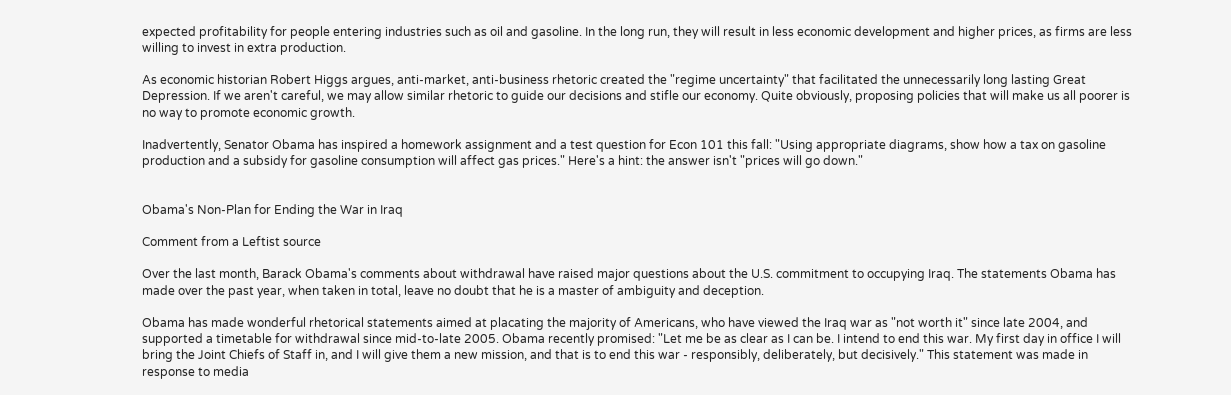expected profitability for people entering industries such as oil and gasoline. In the long run, they will result in less economic development and higher prices, as firms are less willing to invest in extra production.

As economic historian Robert Higgs argues, anti-market, anti-business rhetoric created the "regime uncertainty" that facilitated the unnecessarily long lasting Great Depression. If we aren't careful, we may allow similar rhetoric to guide our decisions and stifle our economy. Quite obviously, proposing policies that will make us all poorer is no way to promote economic growth.

Inadvertently, Senator Obama has inspired a homework assignment and a test question for Econ 101 this fall: "Using appropriate diagrams, show how a tax on gasoline production and a subsidy for gasoline consumption will affect gas prices." Here's a hint: the answer isn't "prices will go down."


Obama's Non-Plan for Ending the War in Iraq

Comment from a Leftist source

Over the last month, Barack Obama's comments about withdrawal have raised major questions about the U.S. commitment to occupying Iraq. The statements Obama has made over the past year, when taken in total, leave no doubt that he is a master of ambiguity and deception.

Obama has made wonderful rhetorical statements aimed at placating the majority of Americans, who have viewed the Iraq war as "not worth it" since late 2004, and supported a timetable for withdrawal since mid-to-late 2005. Obama recently promised: "Let me be as clear as I can be. I intend to end this war. My first day in office I will bring the Joint Chiefs of Staff in, and I will give them a new mission, and that is to end this war - responsibly, deliberately, but decisively." This statement was made in response to media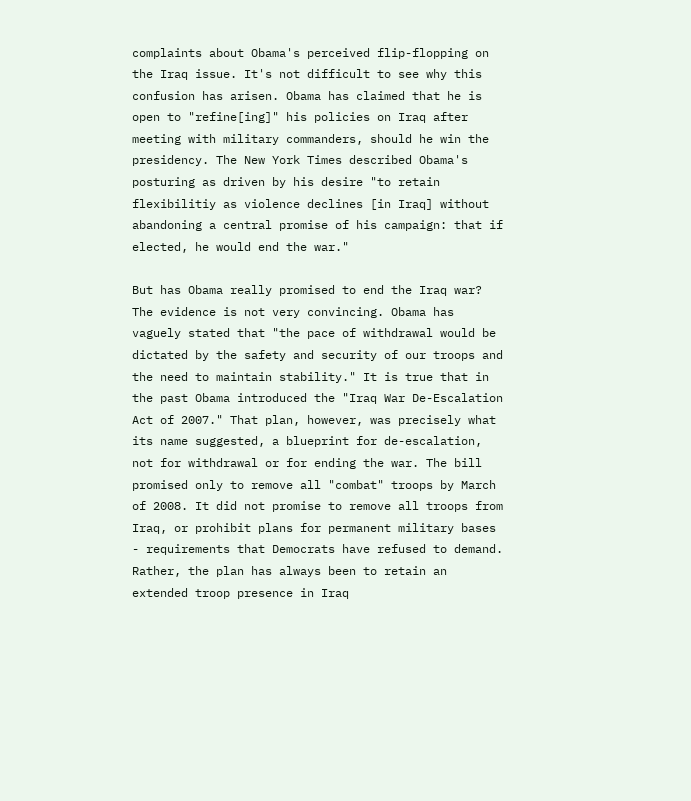complaints about Obama's perceived flip-flopping on the Iraq issue. It's not difficult to see why this confusion has arisen. Obama has claimed that he is open to "refine[ing]" his policies on Iraq after meeting with military commanders, should he win the presidency. The New York Times described Obama's posturing as driven by his desire "to retain flexibilitiy as violence declines [in Iraq] without abandoning a central promise of his campaign: that if elected, he would end the war."

But has Obama really promised to end the Iraq war? The evidence is not very convincing. Obama has vaguely stated that "the pace of withdrawal would be dictated by the safety and security of our troops and the need to maintain stability." It is true that in the past Obama introduced the "Iraq War De-Escalation Act of 2007." That plan, however, was precisely what its name suggested, a blueprint for de-escalation, not for withdrawal or for ending the war. The bill promised only to remove all "combat" troops by March of 2008. It did not promise to remove all troops from Iraq, or prohibit plans for permanent military bases - requirements that Democrats have refused to demand. Rather, the plan has always been to retain an extended troop presence in Iraq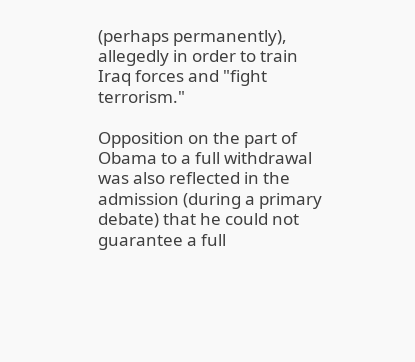(perhaps permanently), allegedly in order to train Iraq forces and "fight terrorism."

Opposition on the part of Obama to a full withdrawal was also reflected in the admission (during a primary debate) that he could not guarantee a full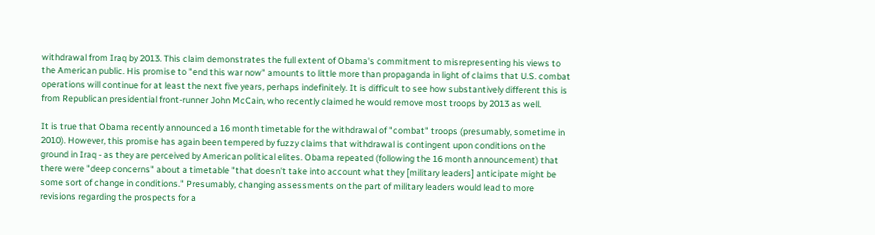withdrawal from Iraq by 2013. This claim demonstrates the full extent of Obama's commitment to misrepresenting his views to the American public. His promise to "end this war now" amounts to little more than propaganda in light of claims that U.S. combat operations will continue for at least the next five years, perhaps indefinitely. It is difficult to see how substantively different this is from Republican presidential front-runner John McCain, who recently claimed he would remove most troops by 2013 as well.

It is true that Obama recently announced a 16 month timetable for the withdrawal of "combat" troops (presumably, sometime in 2010). However, this promise has again been tempered by fuzzy claims that withdrawal is contingent upon conditions on the ground in Iraq - as they are perceived by American political elites. Obama repeated (following the 16 month announcement) that there were "deep concerns" about a timetable "that doesn't take into account what they [military leaders] anticipate might be some sort of change in conditions." Presumably, changing assessments on the part of military leaders would lead to more revisions regarding the prospects for a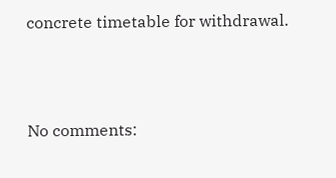concrete timetable for withdrawal.



No comments: